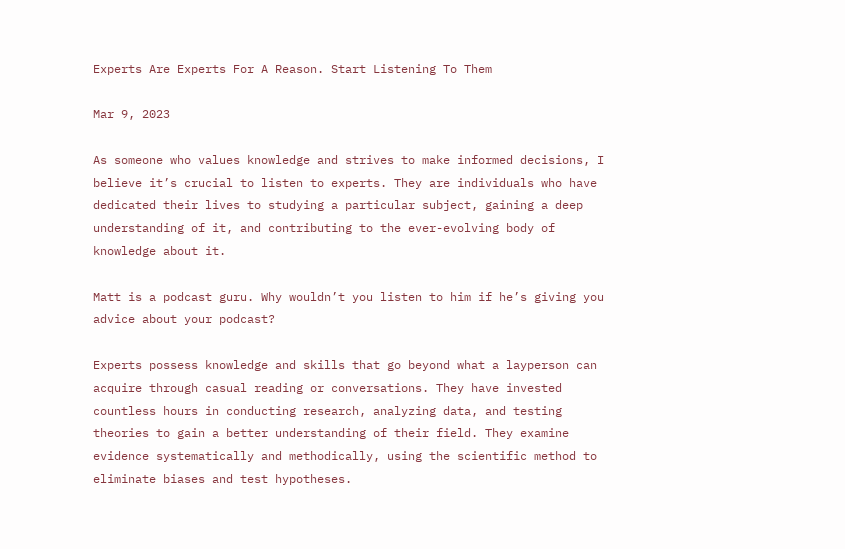Experts Are Experts For A Reason. Start Listening To Them

Mar 9, 2023

As someone who values knowledge and strives to make informed decisions, I believe it’s crucial to listen to experts. They are individuals who have dedicated their lives to studying a particular subject, gaining a deep understanding of it, and contributing to the ever-evolving body of knowledge about it.

Matt is a podcast guru. Why wouldn’t you listen to him if he’s giving you advice about your podcast?

Experts possess knowledge and skills that go beyond what a layperson can acquire through casual reading or conversations. They have invested countless hours in conducting research, analyzing data, and testing theories to gain a better understanding of their field. They examine evidence systematically and methodically, using the scientific method to eliminate biases and test hypotheses.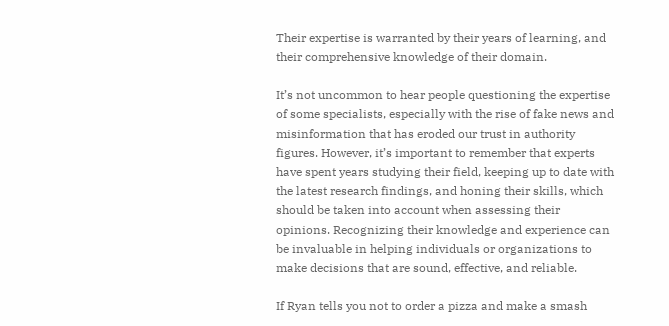Their expertise is warranted by their years of learning, and their comprehensive knowledge of their domain.

It’s not uncommon to hear people questioning the expertise of some specialists, especially with the rise of fake news and misinformation that has eroded our trust in authority figures. However, it’s important to remember that experts have spent years studying their field, keeping up to date with the latest research findings, and honing their skills, which should be taken into account when assessing their opinions. Recognizing their knowledge and experience can be invaluable in helping individuals or organizations to make decisions that are sound, effective, and reliable.

If Ryan tells you not to order a pizza and make a smash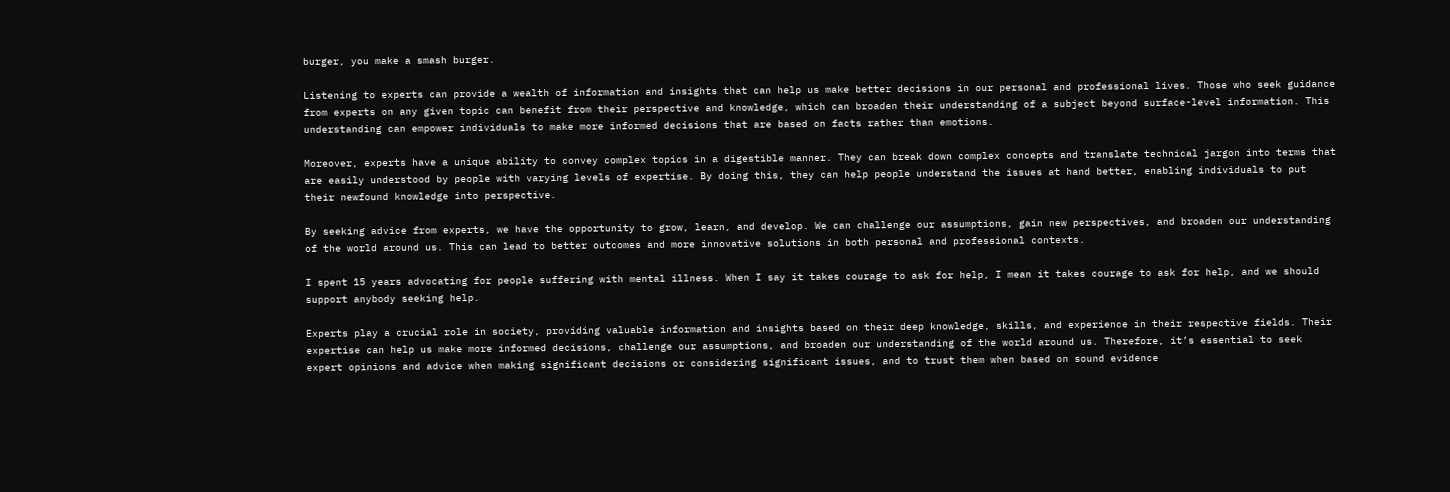burger, you make a smash burger.

Listening to experts can provide a wealth of information and insights that can help us make better decisions in our personal and professional lives. Those who seek guidance from experts on any given topic can benefit from their perspective and knowledge, which can broaden their understanding of a subject beyond surface-level information. This understanding can empower individuals to make more informed decisions that are based on facts rather than emotions.

Moreover, experts have a unique ability to convey complex topics in a digestible manner. They can break down complex concepts and translate technical jargon into terms that are easily understood by people with varying levels of expertise. By doing this, they can help people understand the issues at hand better, enabling individuals to put their newfound knowledge into perspective.

By seeking advice from experts, we have the opportunity to grow, learn, and develop. We can challenge our assumptions, gain new perspectives, and broaden our understanding of the world around us. This can lead to better outcomes and more innovative solutions in both personal and professional contexts.

I spent 15 years advocating for people suffering with mental illness. When I say it takes courage to ask for help, I mean it takes courage to ask for help, and we should support anybody seeking help.

Experts play a crucial role in society, providing valuable information and insights based on their deep knowledge, skills, and experience in their respective fields. Their expertise can help us make more informed decisions, challenge our assumptions, and broaden our understanding of the world around us. Therefore, it’s essential to seek expert opinions and advice when making significant decisions or considering significant issues, and to trust them when based on sound evidence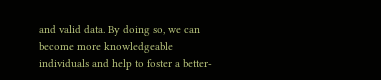and valid data. By doing so, we can become more knowledgeable individuals and help to foster a better-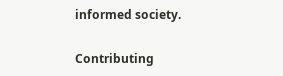informed society.

Contributing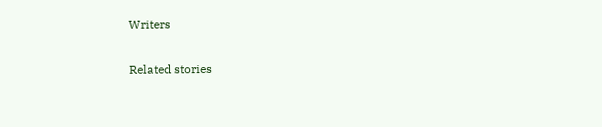Writers

Related stories